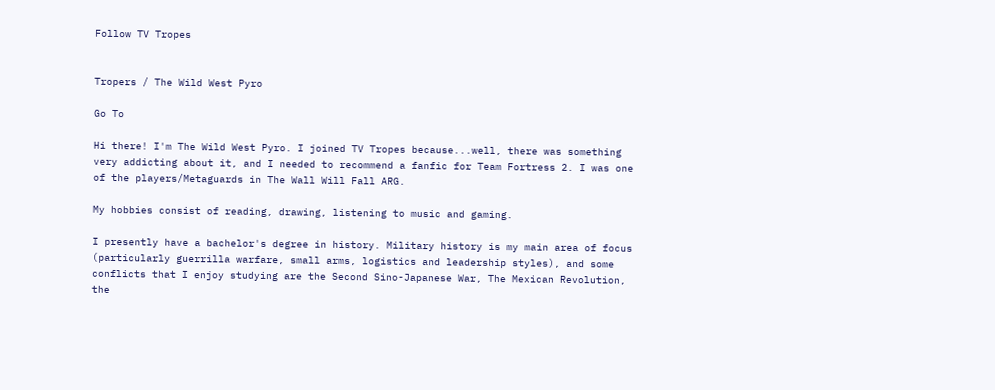Follow TV Tropes


Tropers / The Wild West Pyro

Go To

Hi there! I'm The Wild West Pyro. I joined TV Tropes because...well, there was something very addicting about it, and I needed to recommend a fanfic for Team Fortress 2. I was one of the players/Metaguards in The Wall Will Fall ARG.

My hobbies consist of reading, drawing, listening to music and gaming.

I presently have a bachelor's degree in history. Military history is my main area of focus (particularly guerrilla warfare, small arms, logistics and leadership styles), and some conflicts that I enjoy studying are the Second Sino-Japanese War, The Mexican Revolution, the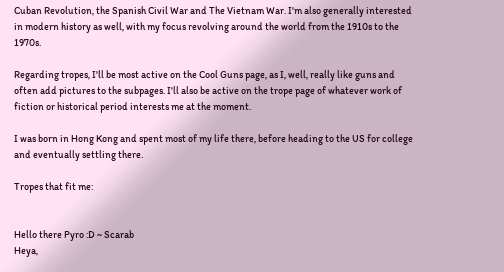Cuban Revolution, the Spanish Civil War and The Vietnam War. I'm also generally interested in modern history as well, with my focus revolving around the world from the 1910s to the 1970s.

Regarding tropes, I'll be most active on the Cool Guns page, as I, well, really like guns and often add pictures to the subpages. I'll also be active on the trope page of whatever work of fiction or historical period interests me at the moment.

I was born in Hong Kong and spent most of my life there, before heading to the US for college and eventually settling there.

Tropes that fit me:


Hello there Pyro :D ~ Scarab
Heya,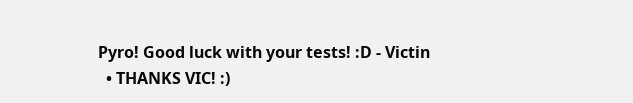Pyro! Good luck with your tests! :D - Victin
  • THANKS VIC! :)